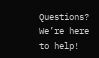Questions? We’re here to help!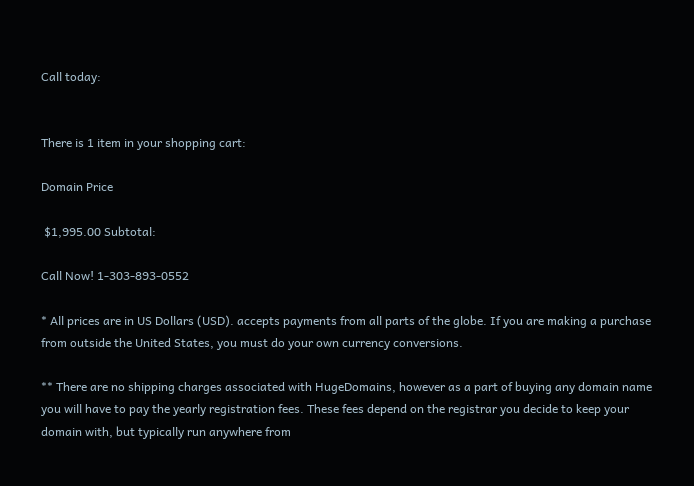Call today:


There is 1 item in your shopping cart:

Domain Price

 $1,995.00 Subtotal:

Call Now! 1-303-893-0552

* All prices are in US Dollars (USD). accepts payments from all parts of the globe. If you are making a purchase from outside the United States, you must do your own currency conversions.

** There are no shipping charges associated with HugeDomains, however as a part of buying any domain name you will have to pay the yearly registration fees. These fees depend on the registrar you decide to keep your domain with, but typically run anywhere from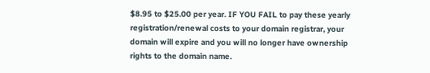$8.95 to $25.00 per year. IF YOU FAIL to pay these yearly registration/renewal costs to your domain registrar, your domain will expire and you will no longer have ownership rights to the domain name.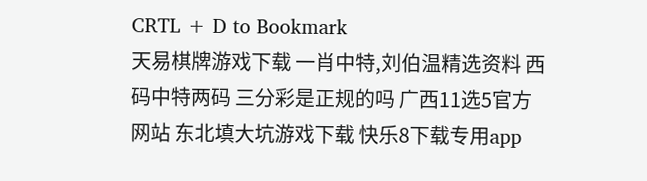CRTL + D to Bookmark
天易棋牌游戏下载 一肖中特,刘伯温精选资料 西码中特两码 三分彩是正规的吗 广西11选5官方网站 东北填大坑游戏下载 快乐8下载专用app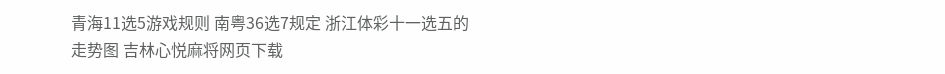青海11选5游戏规则 南粤36选7规定 浙江体彩十一选五的走势图 吉林心悦麻将网页下载